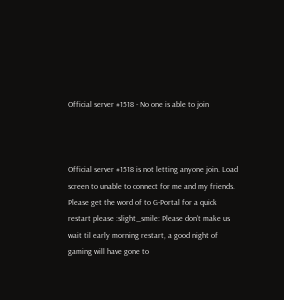Official server #1518 - No one is able to join



Official server #1518 is not letting anyone join. Load screen to unable to connect for me and my friends. Please get the word of to G-Portal for a quick restart please :slight_smile: Please don’t make us wait til early morning restart, a good night of gaming will have gone to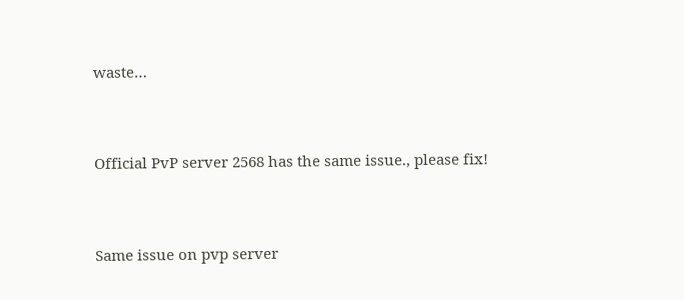waste…


Official PvP server 2568 has the same issue., please fix!


Same issue on pvp server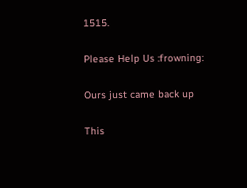1515.


Please Help Us :frowning:


Ours just came back up


This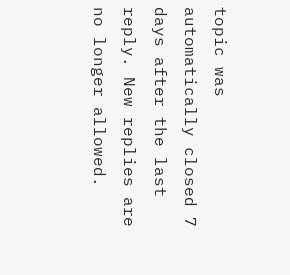topic was automatically closed 7 days after the last reply. New replies are no longer allowed.